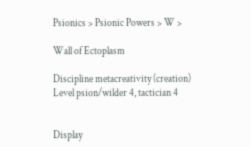Psionics > Psionic Powers > W >

Wall of Ectoplasm

Discipline metacreativity (creation)
Level psion/wilder 4, tactician 4


Display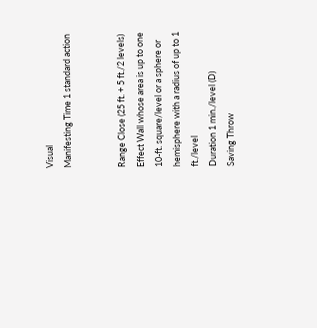Visual
Manifesting Time 1 standard action


Range Close (25 ft. + 5 ft./2 levels)
Effect Wall whose area is up to one 10-ft. square/level or a sphere or hemisphere with a radius of up to 1 ft./level
Duration 1 min./level (D)
Saving Throw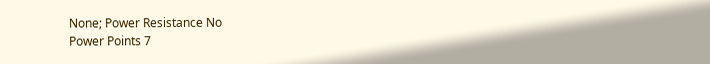None; Power Resistance No
Power Points 7